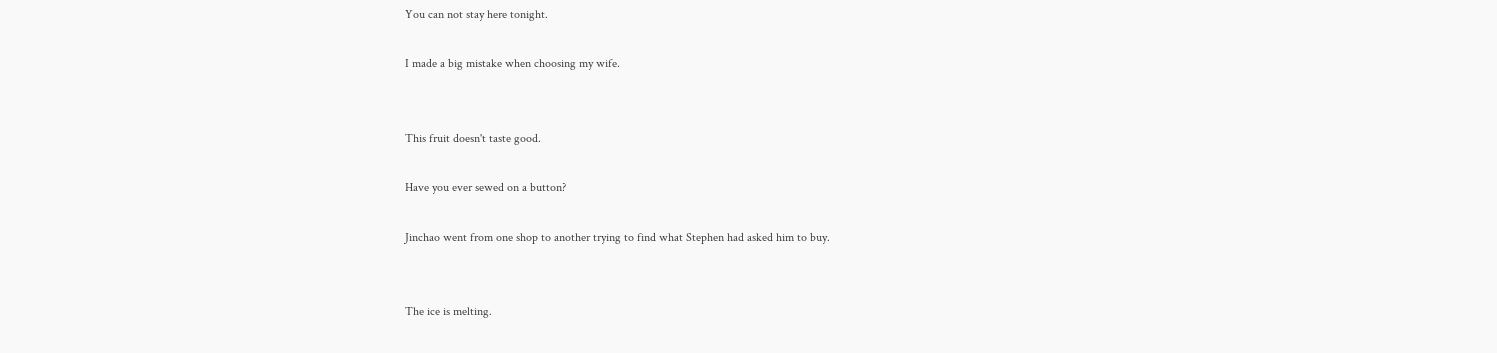You can not stay here tonight.

I made a big mistake when choosing my wife.


This fruit doesn't taste good.

Have you ever sewed on a button?

Jinchao went from one shop to another trying to find what Stephen had asked him to buy.


The ice is melting.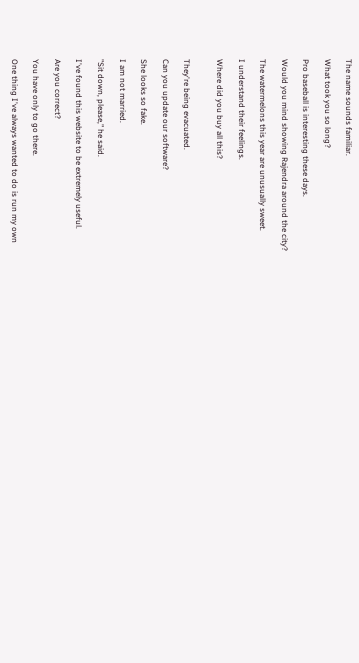The name sounds familiar.

What took you so long?

Pro baseball is interesting these days.

Would you mind showing Rajendra around the city?

The watermelons this year are unusually sweet.

I understand their feelings.

Where did you buy all this?


They're being evacuated.

Can you update our software?

She looks so fake.

I am not married.

"Sit down, please," he said.

I've found this website to be extremely useful.

Are you correct?

You have only to go there.

One thing I've always wanted to do is run my own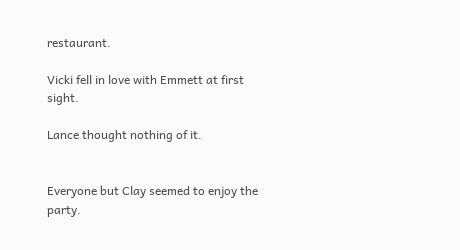restaurant.

Vicki fell in love with Emmett at first sight.

Lance thought nothing of it.


Everyone but Clay seemed to enjoy the party.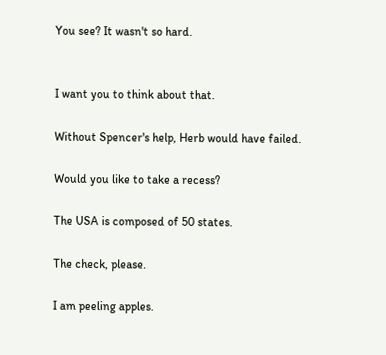You see? It wasn't so hard.


I want you to think about that.

Without Spencer's help, Herb would have failed.

Would you like to take a recess?

The USA is composed of 50 states.

The check, please.

I am peeling apples.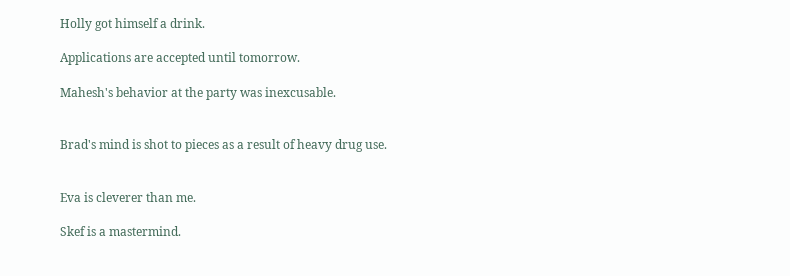Holly got himself a drink.

Applications are accepted until tomorrow.

Mahesh's behavior at the party was inexcusable.


Brad's mind is shot to pieces as a result of heavy drug use.


Eva is cleverer than me.

Skef is a mastermind.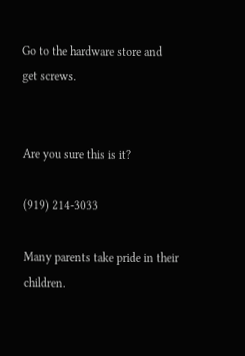Go to the hardware store and get screws.


Are you sure this is it?

(919) 214-3033

Many parents take pride in their children.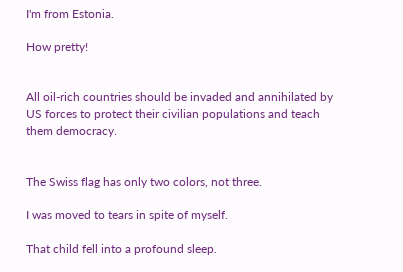I'm from Estonia.

How pretty!


All oil-rich countries should be invaded and annihilated by US forces to protect their civilian populations and teach them democracy.


The Swiss flag has only two colors, not three.

I was moved to tears in spite of myself.

That child fell into a profound sleep.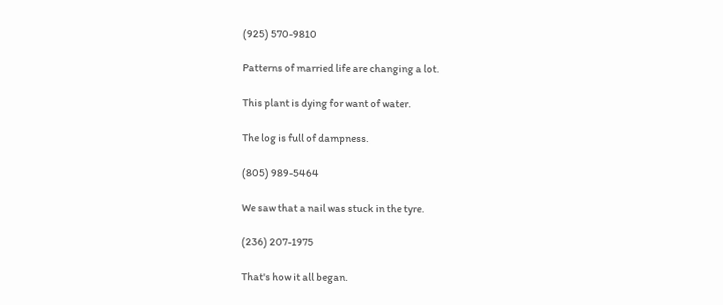(925) 570-9810

Patterns of married life are changing a lot.

This plant is dying for want of water.

The log is full of dampness.

(805) 989-5464

We saw that a nail was stuck in the tyre.

(236) 207-1975

That's how it all began.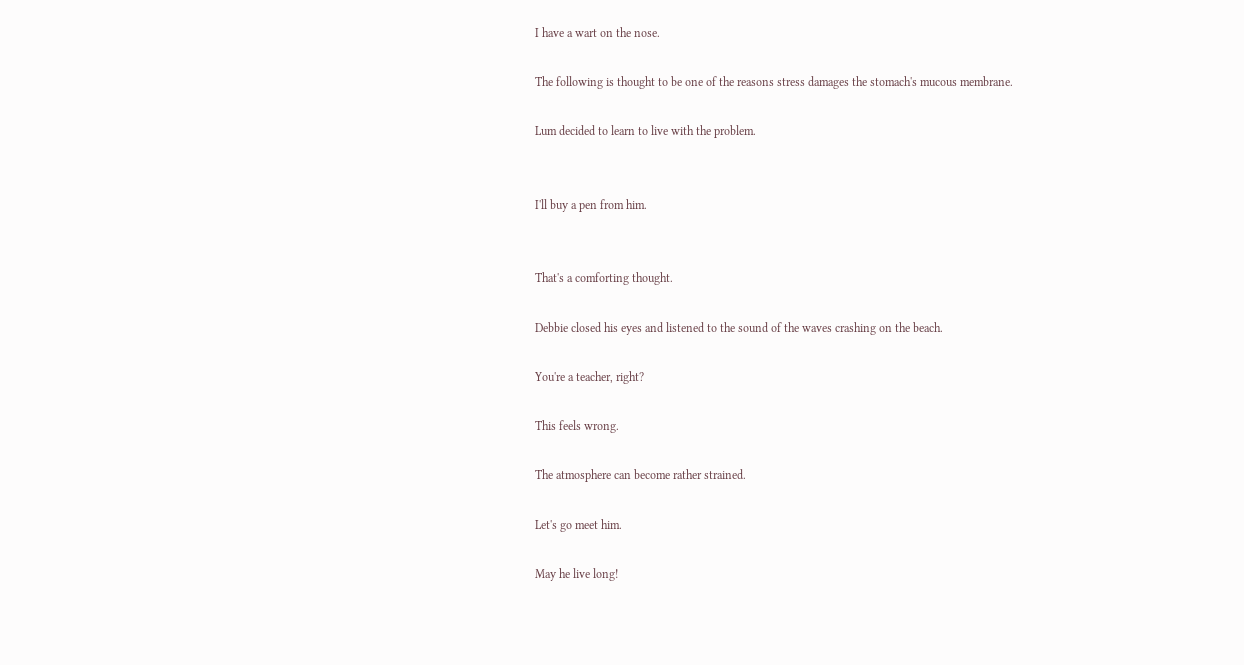I have a wart on the nose.

The following is thought to be one of the reasons stress damages the stomach's mucous membrane.

Lum decided to learn to live with the problem.


I'll buy a pen from him.


That's a comforting thought.

Debbie closed his eyes and listened to the sound of the waves crashing on the beach.

You're a teacher, right?

This feels wrong.

The atmosphere can become rather strained.

Let's go meet him.

May he live long!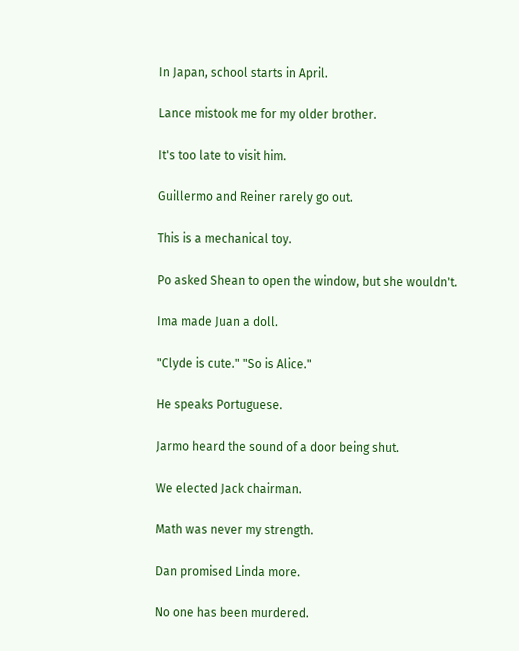In Japan, school starts in April.

Lance mistook me for my older brother.

It's too late to visit him.

Guillermo and Reiner rarely go out.

This is a mechanical toy.

Po asked Shean to open the window, but she wouldn't.

Ima made Juan a doll.

"Clyde is cute." "So is Alice."

He speaks Portuguese.

Jarmo heard the sound of a door being shut.

We elected Jack chairman.

Math was never my strength.

Dan promised Linda more.

No one has been murdered.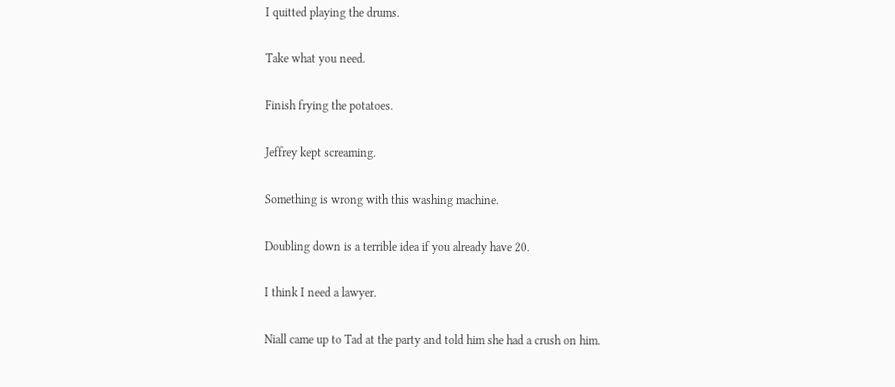I quitted playing the drums.

Take what you need.

Finish frying the potatoes.

Jeffrey kept screaming.

Something is wrong with this washing machine.

Doubling down is a terrible idea if you already have 20.

I think I need a lawyer.

Niall came up to Tad at the party and told him she had a crush on him.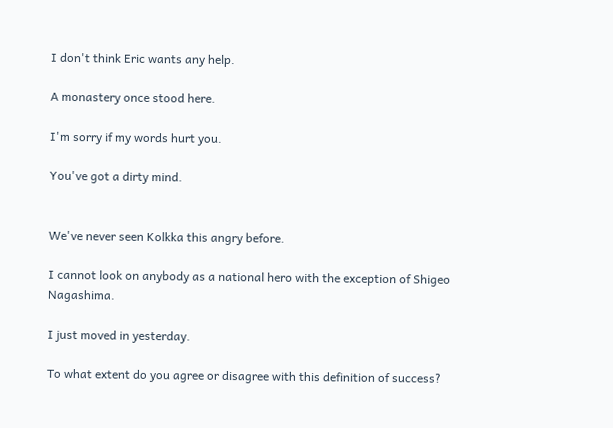I don't think Eric wants any help.

A monastery once stood here.

I'm sorry if my words hurt you.

You've got a dirty mind.


We've never seen Kolkka this angry before.

I cannot look on anybody as a national hero with the exception of Shigeo Nagashima.

I just moved in yesterday.

To what extent do you agree or disagree with this definition of success?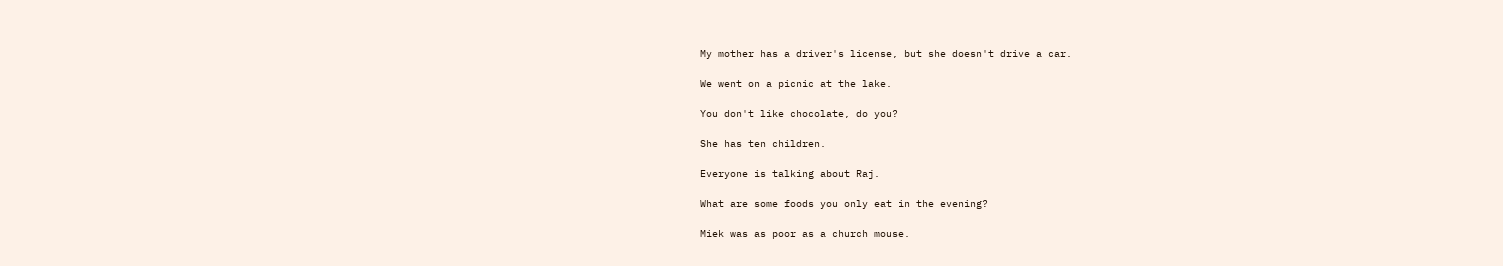My mother has a driver's license, but she doesn't drive a car.

We went on a picnic at the lake.

You don't like chocolate, do you?

She has ten children.

Everyone is talking about Raj.

What are some foods you only eat in the evening?

Miek was as poor as a church mouse.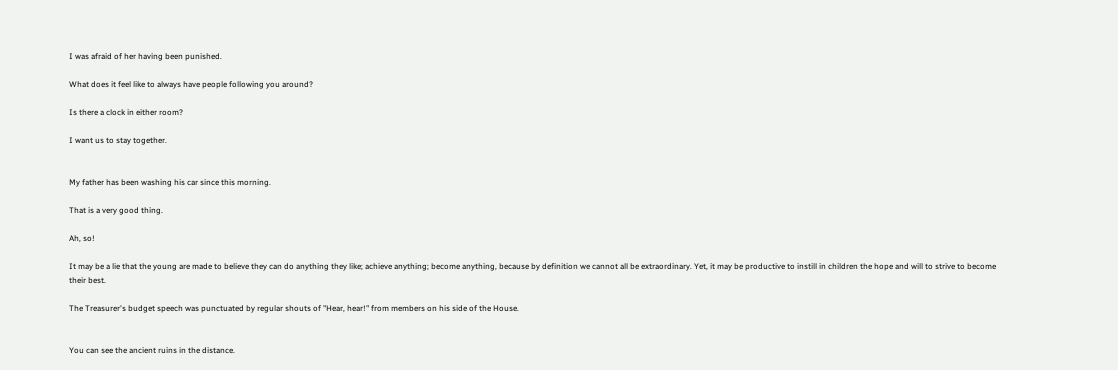I was afraid of her having been punished.

What does it feel like to always have people following you around?

Is there a clock in either room?

I want us to stay together.


My father has been washing his car since this morning.

That is a very good thing.

Ah, so!

It may be a lie that the young are made to believe they can do anything they like; achieve anything; become anything, because by definition we cannot all be extraordinary. Yet, it may be productive to instill in children the hope and will to strive to become their best.

The Treasurer's budget speech was punctuated by regular shouts of "Hear, hear!" from members on his side of the House.


You can see the ancient ruins in the distance.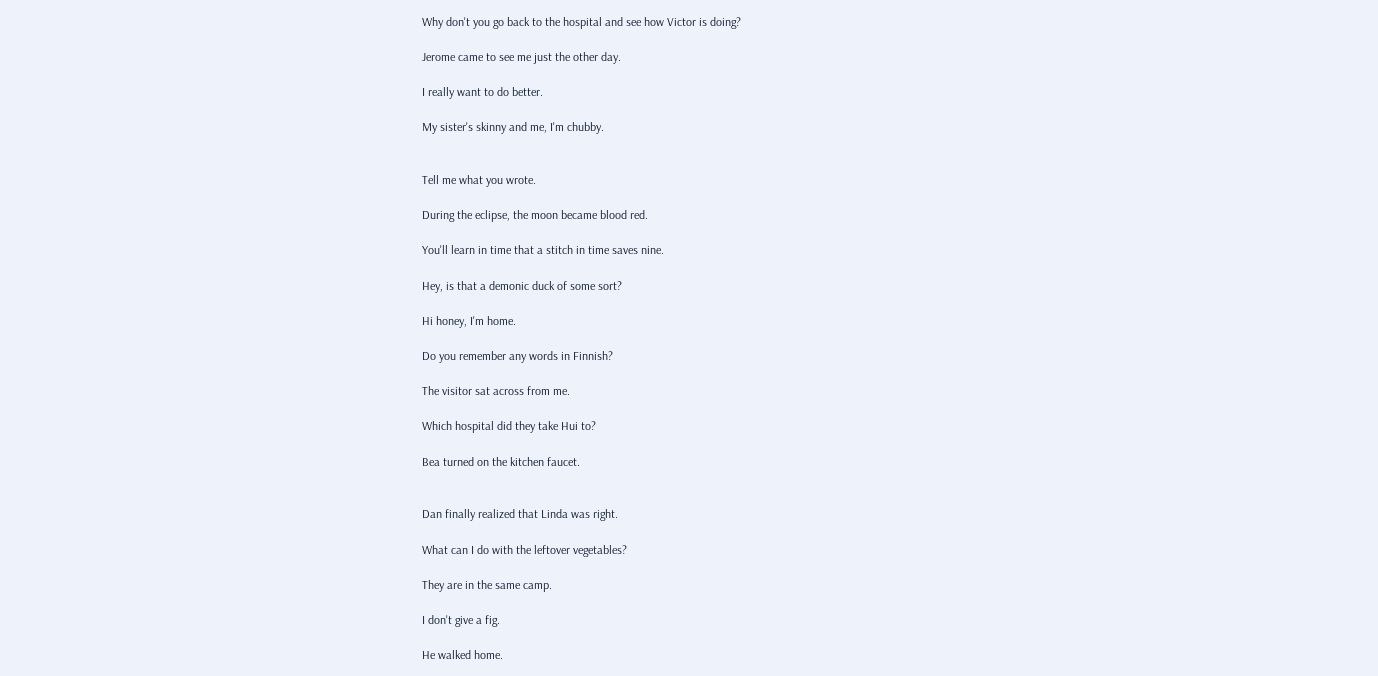Why don't you go back to the hospital and see how Victor is doing?

Jerome came to see me just the other day.

I really want to do better.

My sister's skinny and me, I'm chubby.


Tell me what you wrote.

During the eclipse, the moon became blood red.

You'll learn in time that a stitch in time saves nine.

Hey, is that a demonic duck of some sort?

Hi honey, I'm home.

Do you remember any words in Finnish?

The visitor sat across from me.

Which hospital did they take Hui to?

Bea turned on the kitchen faucet.


Dan finally realized that Linda was right.

What can I do with the leftover vegetables?

They are in the same camp.

I don't give a fig.

He walked home.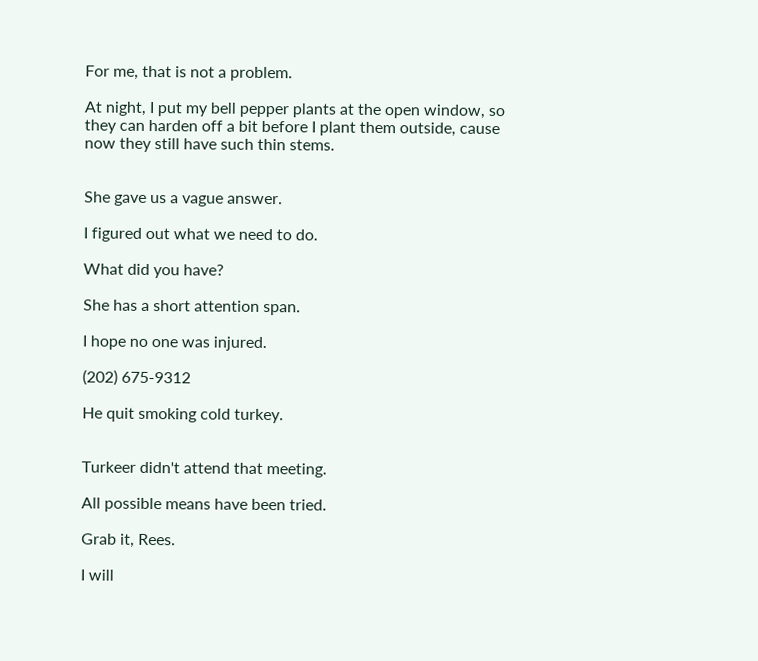For me, that is not a problem.

At night, I put my bell pepper plants at the open window, so they can harden off a bit before I plant them outside, cause now they still have such thin stems.


She gave us a vague answer.

I figured out what we need to do.

What did you have?

She has a short attention span.

I hope no one was injured.

(202) 675-9312

He quit smoking cold turkey.


Turkeer didn't attend that meeting.

All possible means have been tried.

Grab it, Rees.

I will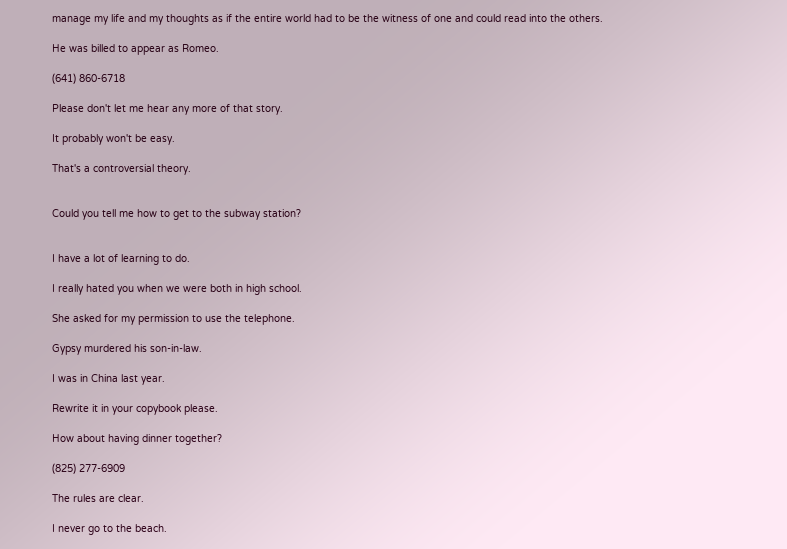manage my life and my thoughts as if the entire world had to be the witness of one and could read into the others.

He was billed to appear as Romeo.

(641) 860-6718

Please don't let me hear any more of that story.

It probably won't be easy.

That's a controversial theory.


Could you tell me how to get to the subway station?


I have a lot of learning to do.

I really hated you when we were both in high school.

She asked for my permission to use the telephone.

Gypsy murdered his son-in-law.

I was in China last year.

Rewrite it in your copybook please.

How about having dinner together?

(825) 277-6909

The rules are clear.

I never go to the beach.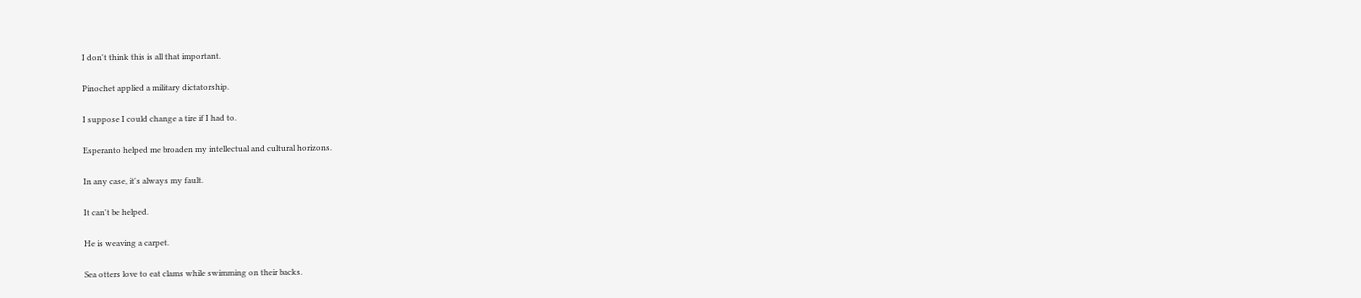I don't think this is all that important.

Pinochet applied a military dictatorship.

I suppose I could change a tire if I had to.

Esperanto helped me broaden my intellectual and cultural horizons.

In any case, it's always my fault.

It can't be helped.

He is weaving a carpet.

Sea otters love to eat clams while swimming on their backs.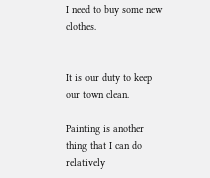I need to buy some new clothes.


It is our duty to keep our town clean.

Painting is another thing that I can do relatively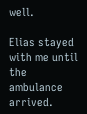well.

Elias stayed with me until the ambulance arrived.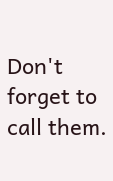Don't forget to call them.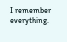I remember everything.